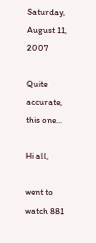Saturday, August 11, 2007

Quite accurate, this one...

Hi all,

went to watch 881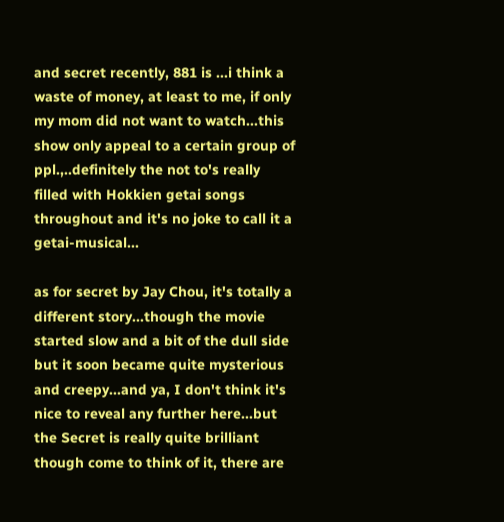and secret recently, 881 is ...i think a waste of money, at least to me, if only my mom did not want to watch...this show only appeal to a certain group of ppl.,..definitely the not to's really filled with Hokkien getai songs throughout and it's no joke to call it a getai-musical...

as for secret by Jay Chou, it's totally a different story...though the movie started slow and a bit of the dull side but it soon became quite mysterious and creepy...and ya, I don't think it's nice to reveal any further here...but the Secret is really quite brilliant though come to think of it, there are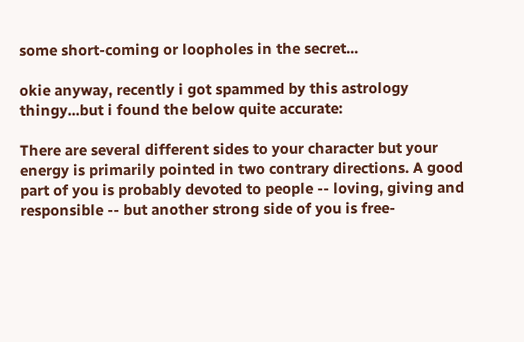some short-coming or loopholes in the secret...

okie anyway, recently i got spammed by this astrology thingy...but i found the below quite accurate:

There are several different sides to your character but your energy is primarily pointed in two contrary directions. A good part of you is probably devoted to people -- loving, giving and responsible -- but another strong side of you is free-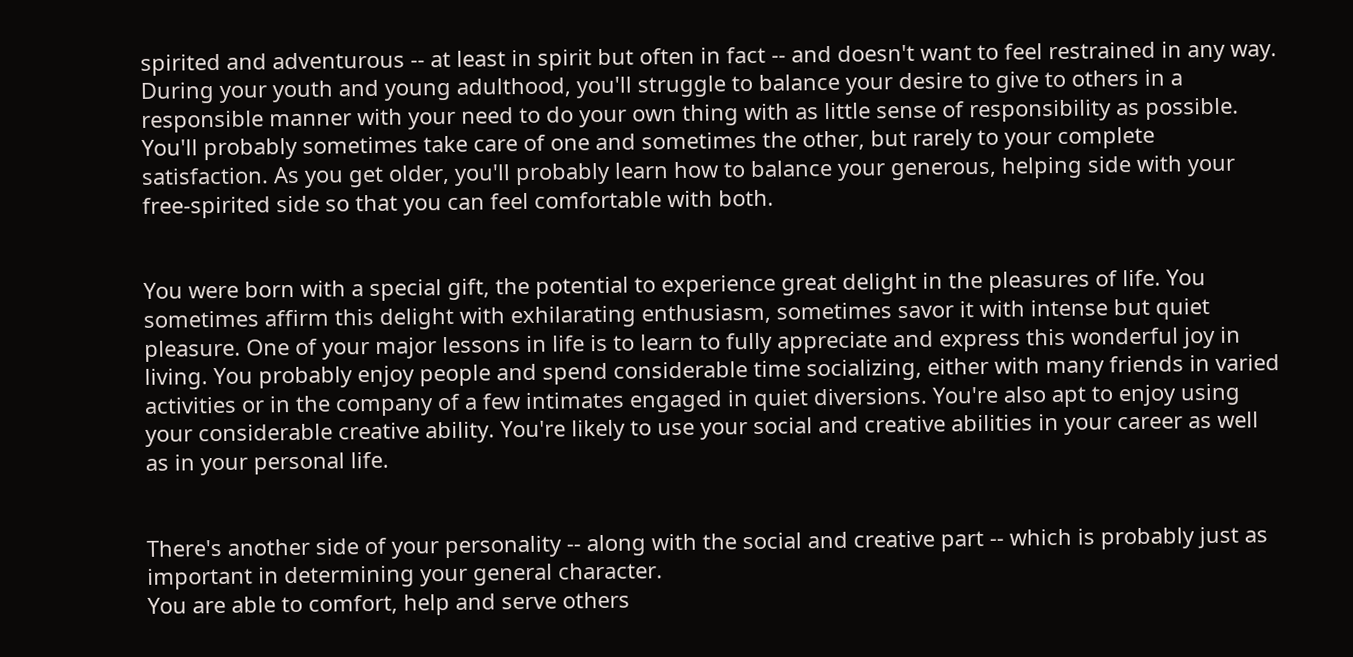spirited and adventurous -- at least in spirit but often in fact -- and doesn't want to feel restrained in any way. During your youth and young adulthood, you'll struggle to balance your desire to give to others in a responsible manner with your need to do your own thing with as little sense of responsibility as possible. You'll probably sometimes take care of one and sometimes the other, but rarely to your complete satisfaction. As you get older, you'll probably learn how to balance your generous, helping side with your free-spirited side so that you can feel comfortable with both.


You were born with a special gift, the potential to experience great delight in the pleasures of life. You sometimes affirm this delight with exhilarating enthusiasm, sometimes savor it with intense but quiet pleasure. One of your major lessons in life is to learn to fully appreciate and express this wonderful joy in living. You probably enjoy people and spend considerable time socializing, either with many friends in varied activities or in the company of a few intimates engaged in quiet diversions. You're also apt to enjoy using your considerable creative ability. You're likely to use your social and creative abilities in your career as well as in your personal life.


There's another side of your personality -- along with the social and creative part -- which is probably just as important in determining your general character.
You are able to comfort, help and serve others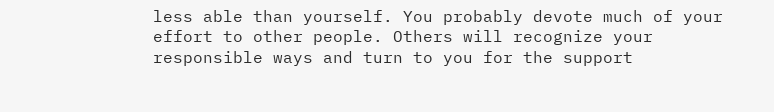less able than yourself. You probably devote much of your effort to other people. Others will recognize your responsible ways and turn to you for the support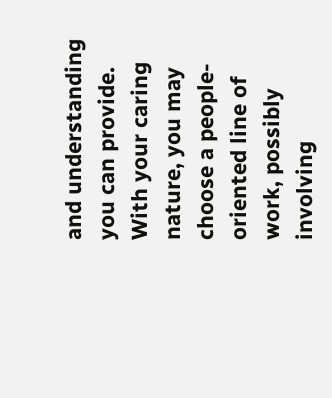and understanding you can provide. With your caring nature, you may choose a people-oriented line of work, possibly involving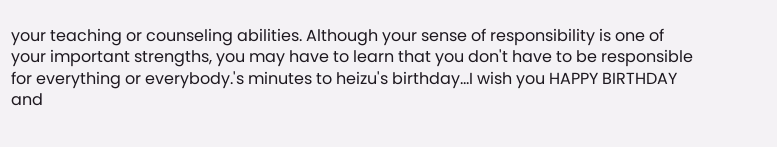your teaching or counseling abilities. Although your sense of responsibility is one of your important strengths, you may have to learn that you don't have to be responsible for everything or everybody.'s minutes to heizu's birthday...I wish you HAPPY BIRTHDAY and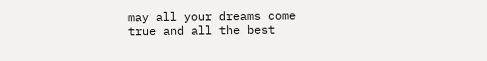may all your dreams come true and all the best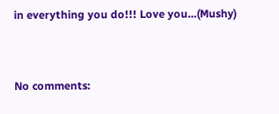in everything you do!!! Love you...(Mushy)


No comments: